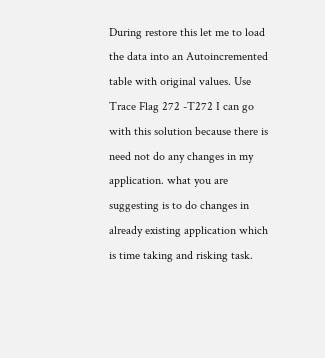During restore this let me to load the data into an Autoincremented table with original values. Use Trace Flag 272 -T272 I can go with this solution because there is need not do any changes in my application. what you are suggesting is to do changes in already existing application which is time taking and risking task.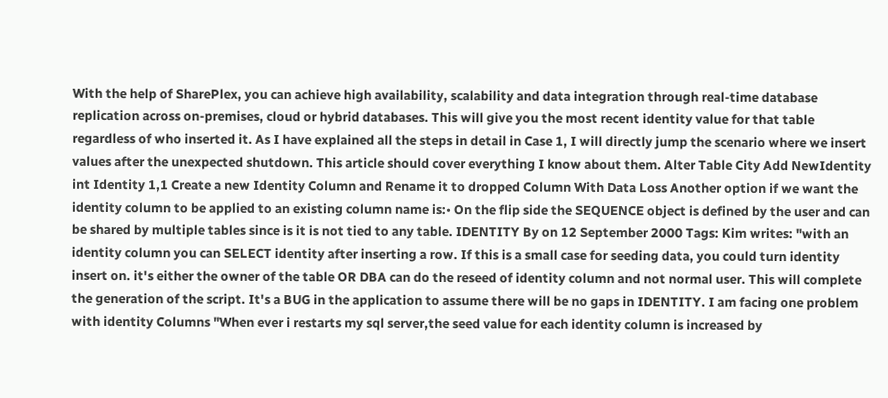With the help of SharePlex, you can achieve high availability, scalability and data integration through real-time database replication across on-premises, cloud or hybrid databases. This will give you the most recent identity value for that table regardless of who inserted it. As I have explained all the steps in detail in Case 1, I will directly jump the scenario where we insert values after the unexpected shutdown. This article should cover everything I know about them. Alter Table City Add NewIdentity int Identity 1,1 Create a new Identity Column and Rename it to dropped Column With Data Loss Another option if we want the identity column to be applied to an existing column name is:• On the flip side the SEQUENCE object is defined by the user and can be shared by multiple tables since is it is not tied to any table. IDENTITY By on 12 September 2000 Tags: Kim writes: "with an identity column you can SELECT identity after inserting a row. If this is a small case for seeding data, you could turn identity insert on. it's either the owner of the table OR DBA can do the reseed of identity column and not normal user. This will complete the generation of the script. It's a BUG in the application to assume there will be no gaps in IDENTITY. I am facing one problem with identity Columns "When ever i restarts my sql server,the seed value for each identity column is increased by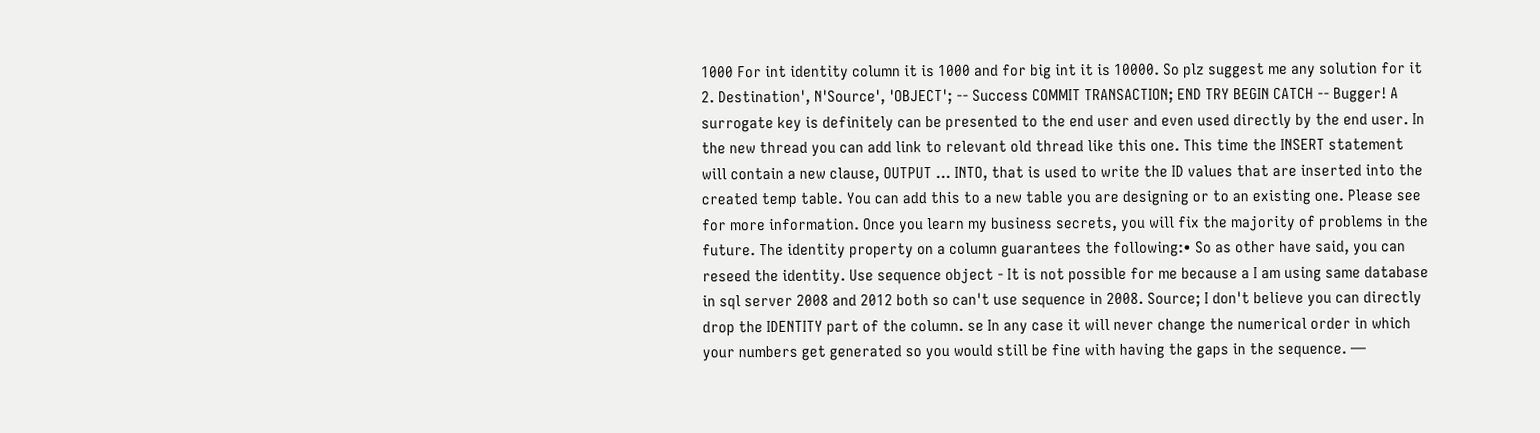1000 For int identity column it is 1000 and for big int it is 10000. So plz suggest me any solution for it 2. Destination', N'Source', 'OBJECT'; -- Success COMMIT TRANSACTION; END TRY BEGIN CATCH -- Bugger! A surrogate key is definitely can be presented to the end user and even used directly by the end user. In the new thread you can add link to relevant old thread like this one. This time the INSERT statement will contain a new clause, OUTPUT … INTO, that is used to write the ID values that are inserted into the created temp table. You can add this to a new table you are designing or to an existing one. Please see for more information. Once you learn my business secrets, you will fix the majority of problems in the future. The identity property on a column guarantees the following:• So as other have said, you can reseed the identity. Use sequence object - It is not possible for me because a I am using same database in sql server 2008 and 2012 both so can't use sequence in 2008. Source; I don't believe you can directly drop the IDENTITY part of the column. se In any case it will never change the numerical order in which your numbers get generated so you would still be fine with having the gaps in the sequence. —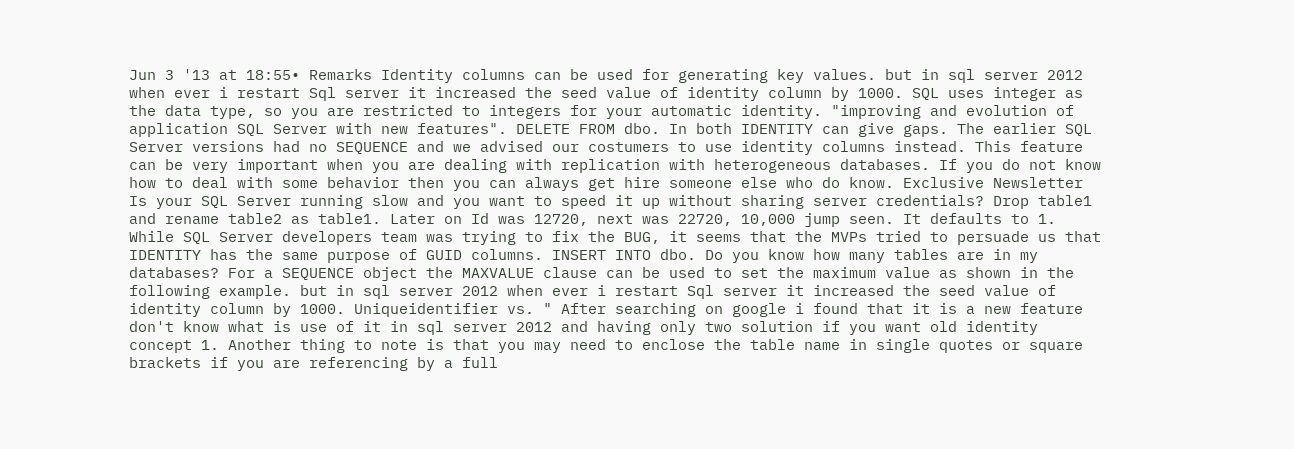Jun 3 '13 at 18:55• Remarks Identity columns can be used for generating key values. but in sql server 2012 when ever i restart Sql server it increased the seed value of identity column by 1000. SQL uses integer as the data type, so you are restricted to integers for your automatic identity. "improving and evolution of application SQL Server with new features". DELETE FROM dbo. In both IDENTITY can give gaps. The earlier SQL Server versions had no SEQUENCE and we advised our costumers to use identity columns instead. This feature can be very important when you are dealing with replication with heterogeneous databases. If you do not know how to deal with some behavior then you can always get hire someone else who do know. Exclusive Newsletter Is your SQL Server running slow and you want to speed it up without sharing server credentials? Drop table1 and rename table2 as table1. Later on Id was 12720, next was 22720, 10,000 jump seen. It defaults to 1. While SQL Server developers team was trying to fix the BUG, it seems that the MVPs tried to persuade us that IDENTITY has the same purpose of GUID columns. INSERT INTO dbo. Do you know how many tables are in my databases? For a SEQUENCE object the MAXVALUE clause can be used to set the maximum value as shown in the following example. but in sql server 2012 when ever i restart Sql server it increased the seed value of identity column by 1000. Uniqueidentifier vs. " After searching on google i found that it is a new feature don't know what is use of it in sql server 2012 and having only two solution if you want old identity concept 1. Another thing to note is that you may need to enclose the table name in single quotes or square brackets if you are referencing by a full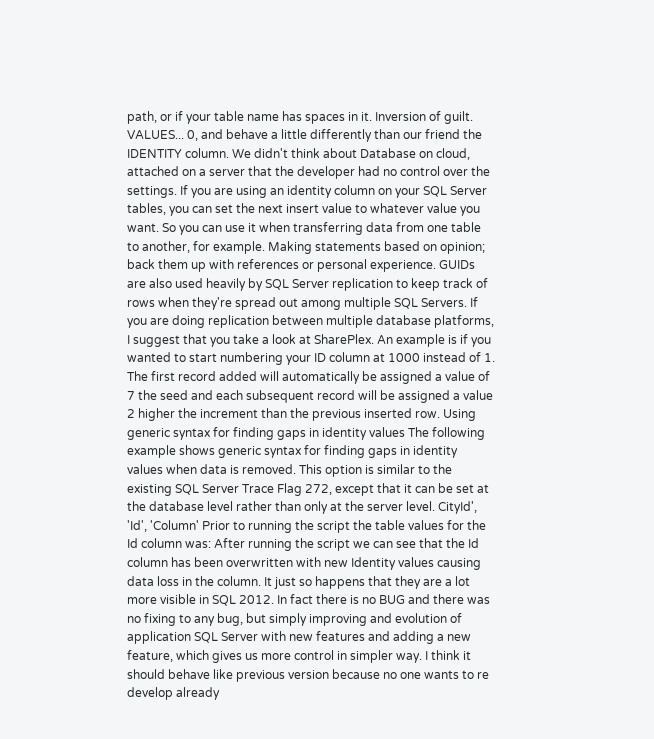path, or if your table name has spaces in it. Inversion of guilt. VALUES... 0, and behave a little differently than our friend the IDENTITY column. We didn't think about Database on cloud, attached on a server that the developer had no control over the settings. If you are using an identity column on your SQL Server tables, you can set the next insert value to whatever value you want. So you can use it when transferring data from one table to another, for example. Making statements based on opinion; back them up with references or personal experience. GUIDs are also used heavily by SQL Server replication to keep track of rows when they're spread out among multiple SQL Servers. If you are doing replication between multiple database platforms, I suggest that you take a look at SharePlex. An example is if you wanted to start numbering your ID column at 1000 instead of 1. The first record added will automatically be assigned a value of 7 the seed and each subsequent record will be assigned a value 2 higher the increment than the previous inserted row. Using generic syntax for finding gaps in identity values The following example shows generic syntax for finding gaps in identity values when data is removed. This option is similar to the existing SQL Server Trace Flag 272, except that it can be set at the database level rather than only at the server level. CityId', 'Id', 'Column' Prior to running the script the table values for the Id column was: After running the script we can see that the Id column has been overwritten with new Identity values causing data loss in the column. It just so happens that they are a lot more visible in SQL 2012. In fact there is no BUG and there was no fixing to any bug, but simply improving and evolution of application SQL Server with new features and adding a new feature, which gives us more control in simpler way. I think it should behave like previous version because no one wants to re develop already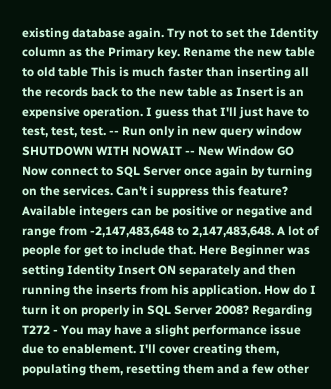existing database again. Try not to set the Identity column as the Primary key. Rename the new table to old table This is much faster than inserting all the records back to the new table as Insert is an expensive operation. I guess that I'll just have to test, test, test. -- Run only in new query window SHUTDOWN WITH NOWAIT -- New Window GO Now connect to SQL Server once again by turning on the services. Can't i suppress this feature? Available integers can be positive or negative and range from -2,147,483,648 to 2,147,483,648. A lot of people for get to include that. Here Beginner was setting Identity Insert ON separately and then running the inserts from his application. How do I turn it on properly in SQL Server 2008? Regarding T272 - You may have a slight performance issue due to enablement. I'll cover creating them, populating them, resetting them and a few other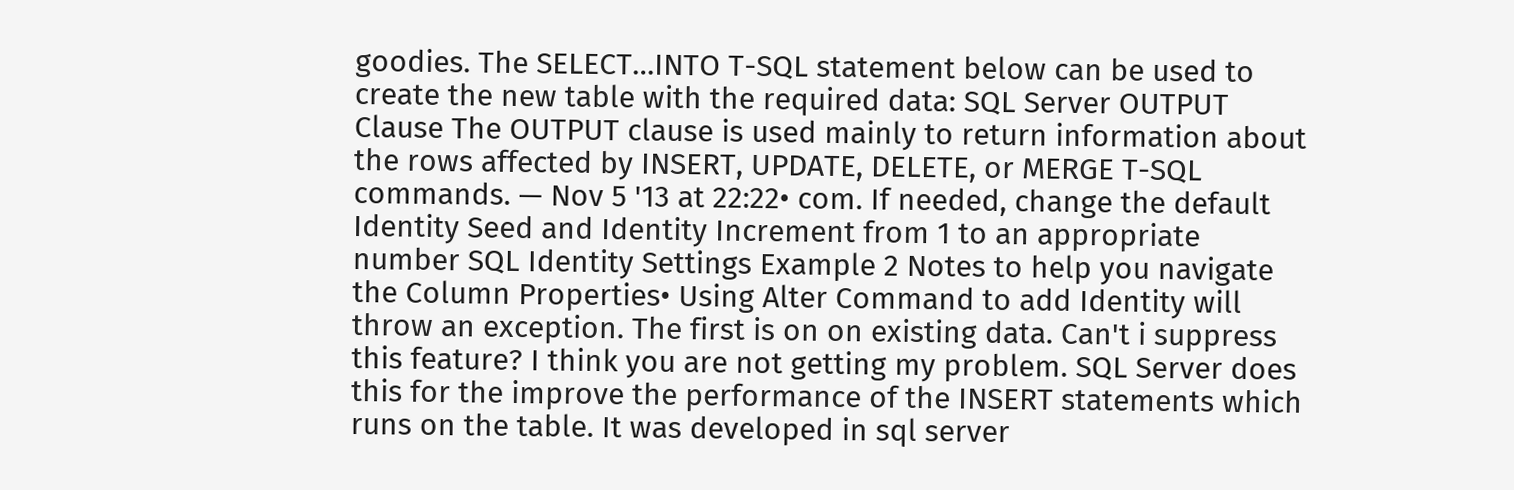goodies. The SELECT…INTO T-SQL statement below can be used to create the new table with the required data: SQL Server OUTPUT Clause The OUTPUT clause is used mainly to return information about the rows affected by INSERT, UPDATE, DELETE, or MERGE T-SQL commands. — Nov 5 '13 at 22:22• com. If needed, change the default Identity Seed and Identity Increment from 1 to an appropriate number SQL Identity Settings Example 2 Notes to help you navigate the Column Properties• Using Alter Command to add Identity will throw an exception. The first is on on existing data. Can't i suppress this feature? I think you are not getting my problem. SQL Server does this for the improve the performance of the INSERT statements which runs on the table. It was developed in sql server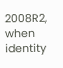2008R2, when identity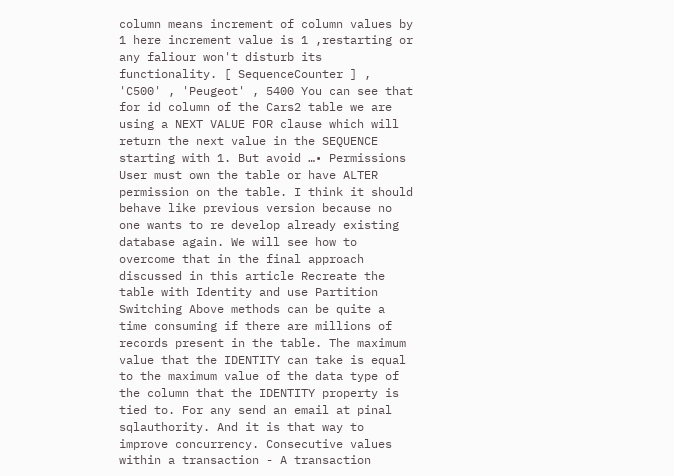column means increment of column values by 1 here increment value is 1 ,restarting or any faliour won't disturb its functionality. [ SequenceCounter ] , 'C500' , 'Peugeot' , 5400 You can see that for id column of the Cars2 table we are using a NEXT VALUE FOR clause which will return the next value in the SEQUENCE starting with 1. But avoid …• Permissions User must own the table or have ALTER permission on the table. I think it should behave like previous version because no one wants to re develop already existing database again. We will see how to overcome that in the final approach discussed in this article Recreate the table with Identity and use Partition Switching Above methods can be quite a time consuming if there are millions of records present in the table. The maximum value that the IDENTITY can take is equal to the maximum value of the data type of the column that the IDENTITY property is tied to. For any send an email at pinal sqlauthority. And it is that way to improve concurrency. Consecutive values within a transaction - A transaction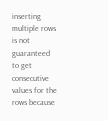inserting multiple rows is not guaranteed to get consecutive values for the rows because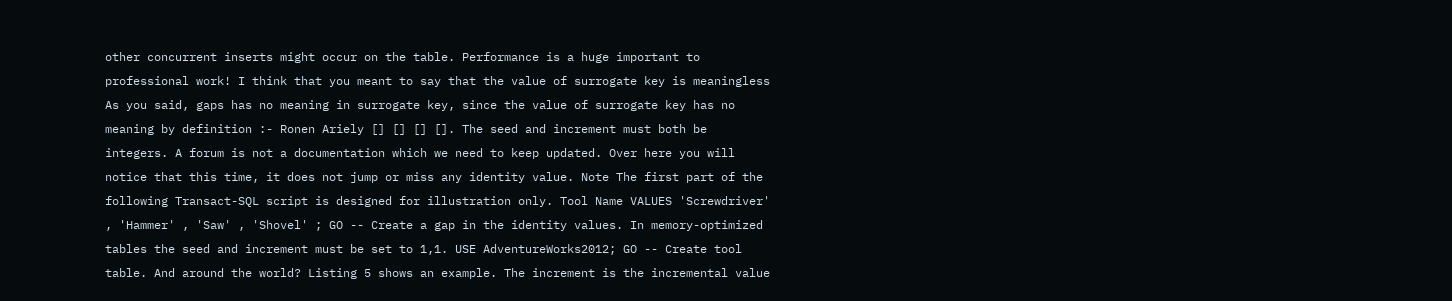other concurrent inserts might occur on the table. Performance is a huge important to professional work! I think that you meant to say that the value of surrogate key is meaningless As you said, gaps has no meaning in surrogate key, since the value of surrogate key has no meaning by definition :- Ronen Ariely [] [] [] []. The seed and increment must both be integers. A forum is not a documentation which we need to keep updated. Over here you will notice that this time, it does not jump or miss any identity value. Note The first part of the following Transact-SQL script is designed for illustration only. Tool Name VALUES 'Screwdriver' , 'Hammer' , 'Saw' , 'Shovel' ; GO -- Create a gap in the identity values. In memory-optimized tables the seed and increment must be set to 1,1. USE AdventureWorks2012; GO -- Create tool table. And around the world? Listing 5 shows an example. The increment is the incremental value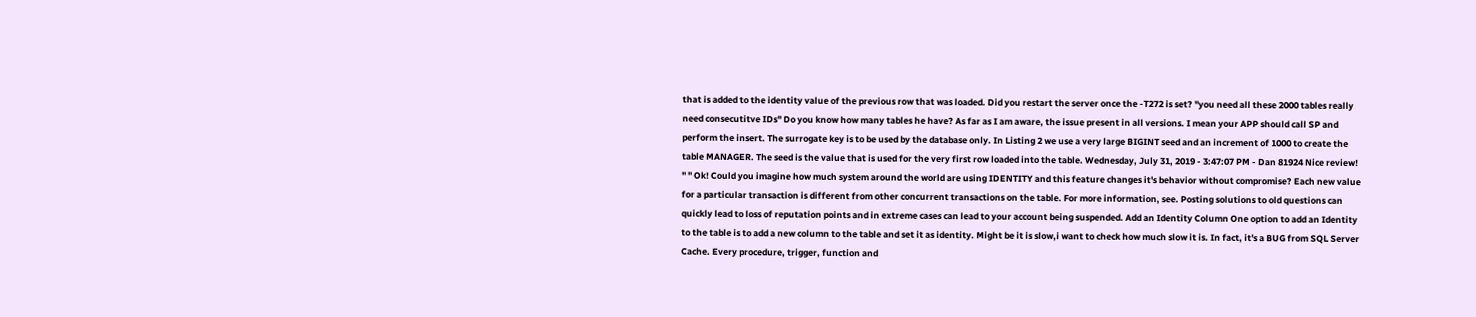that is added to the identity value of the previous row that was loaded. Did you restart the server once the -T272 is set? "you need all these 2000 tables really need consecutitve IDs" Do you know how many tables he have? As far as I am aware, the issue present in all versions. I mean your APP should call SP and perform the insert. The surrogate key is to be used by the database only. In Listing 2 we use a very large BIGINT seed and an increment of 1000 to create the table MANAGER. The seed is the value that is used for the very first row loaded into the table. Wednesday, July 31, 2019 - 3:47:07 PM - Dan 81924 Nice review! " " Ok! Could you imagine how much system around the world are using IDENTITY and this feature changes it's behavior without compromise? Each new value for a particular transaction is different from other concurrent transactions on the table. For more information, see. Posting solutions to old questions can quickly lead to loss of reputation points and in extreme cases can lead to your account being suspended. Add an Identity Column One option to add an Identity to the table is to add a new column to the table and set it as identity. Might be it is slow,i want to check how much slow it is. In fact, it's a BUG from SQL Server Cache. Every procedure, trigger, function and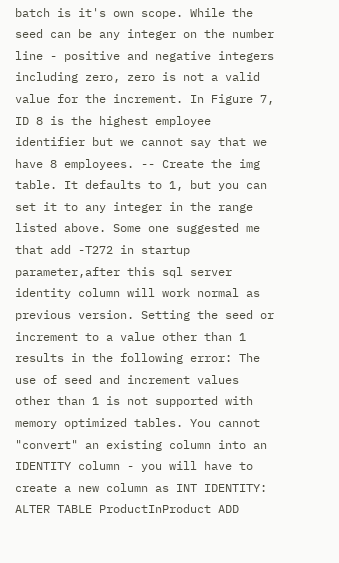batch is it's own scope. While the seed can be any integer on the number line - positive and negative integers including zero, zero is not a valid value for the increment. In Figure 7, ID 8 is the highest employee identifier but we cannot say that we have 8 employees. -- Create the img table. It defaults to 1, but you can set it to any integer in the range listed above. Some one suggested me that add -T272 in startup parameter,after this sql server identity column will work normal as previous version. Setting the seed or increment to a value other than 1 results in the following error: The use of seed and increment values other than 1 is not supported with memory optimized tables. You cannot "convert" an existing column into an IDENTITY column - you will have to create a new column as INT IDENTITY: ALTER TABLE ProductInProduct ADD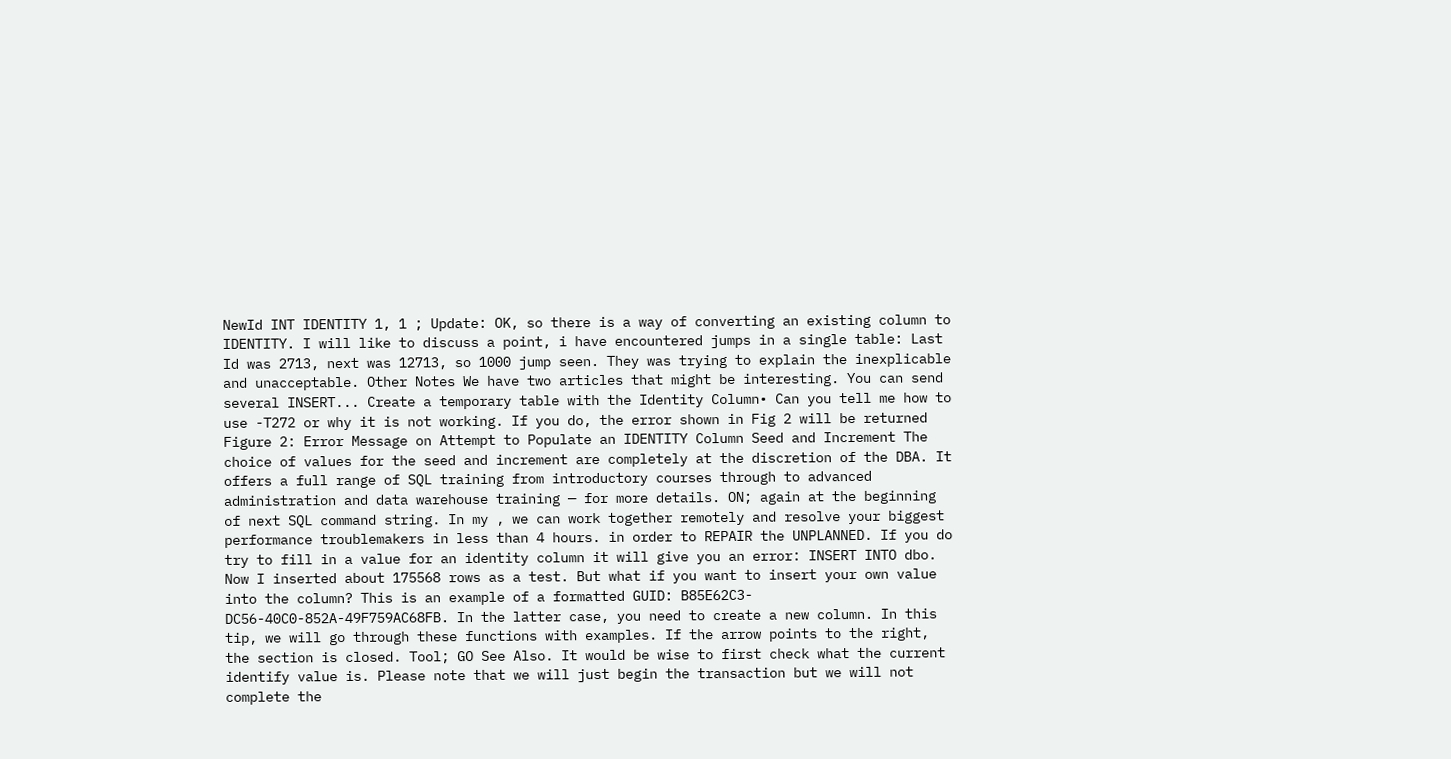NewId INT IDENTITY 1, 1 ; Update: OK, so there is a way of converting an existing column to IDENTITY. I will like to discuss a point, i have encountered jumps in a single table: Last Id was 2713, next was 12713, so 1000 jump seen. They was trying to explain the inexplicable and unacceptable. Other Notes We have two articles that might be interesting. You can send several INSERT... Create a temporary table with the Identity Column• Can you tell me how to use -T272 or why it is not working. If you do, the error shown in Fig 2 will be returned Figure 2: Error Message on Attempt to Populate an IDENTITY Column Seed and Increment The choice of values for the seed and increment are completely at the discretion of the DBA. It offers a full range of SQL training from introductory courses through to advanced administration and data warehouse training — for more details. ON; again at the beginning of next SQL command string. In my , we can work together remotely and resolve your biggest performance troublemakers in less than 4 hours. in order to REPAIR the UNPLANNED. If you do try to fill in a value for an identity column it will give you an error: INSERT INTO dbo. Now I inserted about 175568 rows as a test. But what if you want to insert your own value into the column? This is an example of a formatted GUID: B85E62C3-DC56-40C0-852A-49F759AC68FB. In the latter case, you need to create a new column. In this tip, we will go through these functions with examples. If the arrow points to the right, the section is closed. Tool; GO See Also. It would be wise to first check what the current identify value is. Please note that we will just begin the transaction but we will not complete the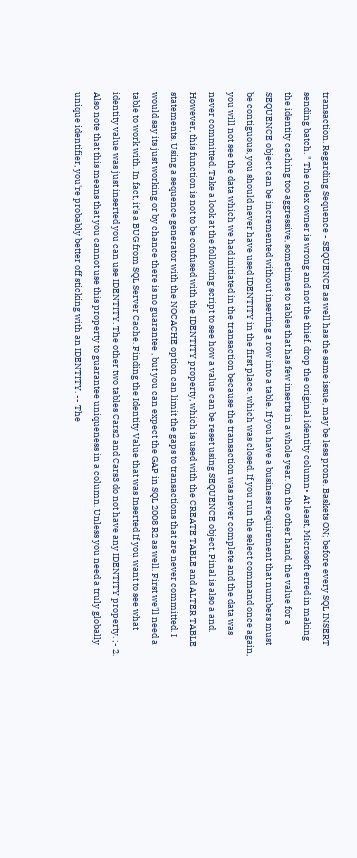transaction. Regarding Sequence - SEQUENCE as well has the same issue, may be less prone. Baskets ON; before every SQL INSERT sending batch. " The rolex owner is wrong and not the thief. drop the original identity column• At least, Microsoft erred in making the identity caching too aggressive, sometimes to tables that has few inserts in a whole year. On the other hand, the value for a SEQUENCE object can be incremented without inserting a row into a table. If you have a business requirement that numbers must be contiguous, you should never have used IDENTITY in the first place. which was closed. If you run the select command once again, you will not see the data which we had initiated in the transaction because the transaction was never complete and the data was never committed. Take a look at the following script to see how a value can be reset using SEQUENCE object. Pinal is also a and. However, this function is not to be confused with the IDENTITY property, which is used with the CREATE TABLE and ALTER TABLE statements. Using a sequence generator with the NOCACHE option can limit the gaps to transactions that are never committed. I would say its just working or by chance there is no guarantee , but you can expect the GAP in SQL 2008 R2 as well. First we'll need a table to work with. In fact, it's a BUG from SQL Server Cache. Finding the Identity Value that was Inserted If you want to see what identity value was just inserted you can use IDENTITY. The other two tables Cars2 and Cars3 do not have any IDENTITY property. ;- 2. Also note that this means that you cannot use this property to guarantee uniqueness in a column. Unless you need a truly globally unique identifier, you're probably better off sticking with an IDENTITY. -- The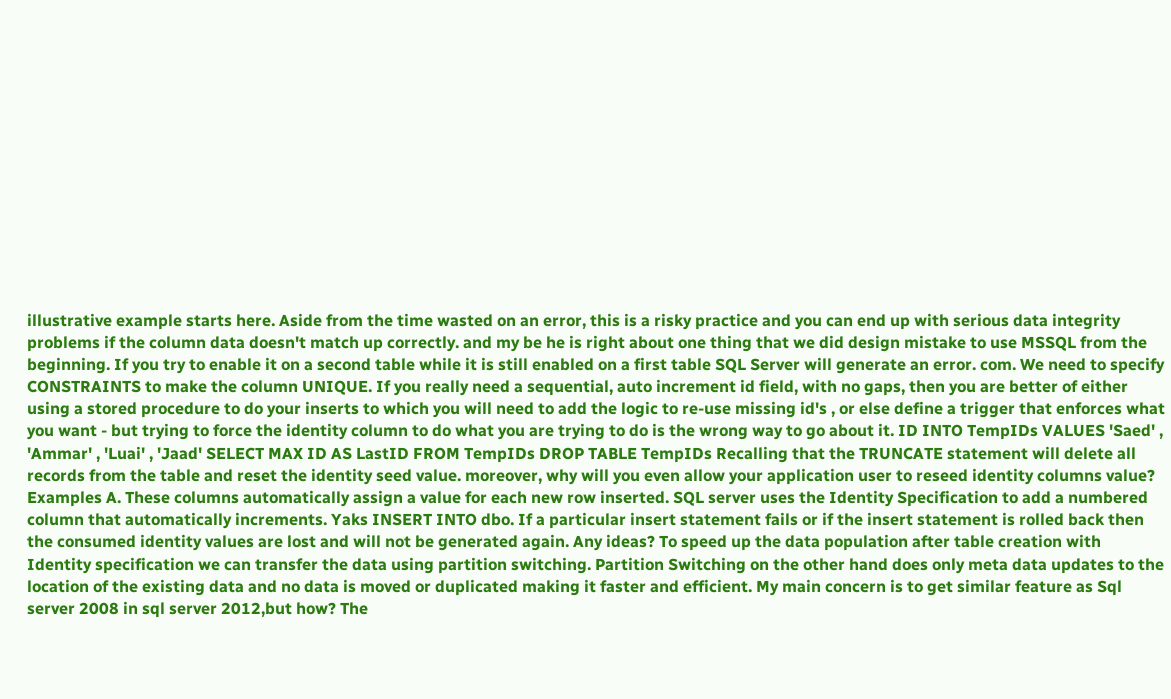illustrative example starts here. Aside from the time wasted on an error, this is a risky practice and you can end up with serious data integrity problems if the column data doesn't match up correctly. and my be he is right about one thing that we did design mistake to use MSSQL from the beginning. If you try to enable it on a second table while it is still enabled on a first table SQL Server will generate an error. com. We need to specify CONSTRAINTS to make the column UNIQUE. If you really need a sequential, auto increment id field, with no gaps, then you are better of either using a stored procedure to do your inserts to which you will need to add the logic to re-use missing id's , or else define a trigger that enforces what you want - but trying to force the identity column to do what you are trying to do is the wrong way to go about it. ID INTO TempIDs VALUES 'Saed' , 'Ammar' , 'Luai' , 'Jaad' SELECT MAX ID AS LastID FROM TempIDs DROP TABLE TempIDs Recalling that the TRUNCATE statement will delete all records from the table and reset the identity seed value. moreover, why will you even allow your application user to reseed identity columns value? Examples A. These columns automatically assign a value for each new row inserted. SQL server uses the Identity Specification to add a numbered column that automatically increments. Yaks INSERT INTO dbo. If a particular insert statement fails or if the insert statement is rolled back then the consumed identity values are lost and will not be generated again. Any ideas? To speed up the data population after table creation with Identity specification we can transfer the data using partition switching. Partition Switching on the other hand does only meta data updates to the location of the existing data and no data is moved or duplicated making it faster and efficient. My main concern is to get similar feature as Sql server 2008 in sql server 2012,but how? The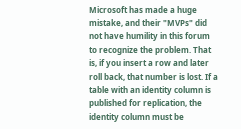Microsoft has made a huge mistake, and their "MVPs" did not have humility in this forum to recognize the problem. That is, if you insert a row and later roll back, that number is lost. If a table with an identity column is published for replication, the identity column must be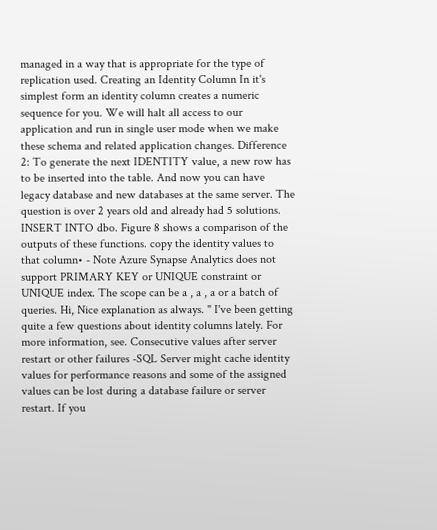managed in a way that is appropriate for the type of replication used. Creating an Identity Column In it's simplest form an identity column creates a numeric sequence for you. We will halt all access to our application and run in single user mode when we make these schema and related application changes. Difference 2: To generate the next IDENTITY value, a new row has to be inserted into the table. And now you can have legacy database and new databases at the same server. The question is over 2 years old and already had 5 solutions. INSERT INTO dbo. Figure 8 shows a comparison of the outputs of these functions. copy the identity values to that column• - Note Azure Synapse Analytics does not support PRIMARY KEY or UNIQUE constraint or UNIQUE index. The scope can be a , a , a or a batch of queries. Hi, Nice explanation as always. " I've been getting quite a few questions about identity columns lately. For more information, see. Consecutive values after server restart or other failures -SQL Server might cache identity values for performance reasons and some of the assigned values can be lost during a database failure or server restart. If you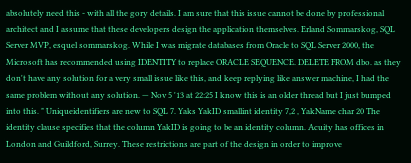absolutely need this - with all the gory details. I am sure that this issue cannot be done by professional architect and I assume that these developers design the application themselves. Erland Sommarskog, SQL Server MVP, esquel sommarskog. While I was migrate databases from Oracle to SQL Server 2000, the Microsoft has recommended using IDENTITY to replace ORACLE SEQUENCE. DELETE FROM dbo. as they don't have any solution for a very small issue like this, and keep replying like answer machine, I had the same problem without any solution. — Nov 5 '13 at 22:25 I know this is an older thread but I just bumped into this. " Uniqueidentifiers are new to SQL 7. Yaks YakID smallint identity 7,2 , YakName char 20 The identity clause specifies that the column YakID is going to be an identity column. Acuity has offices in London and Guildford, Surrey. These restrictions are part of the design in order to improve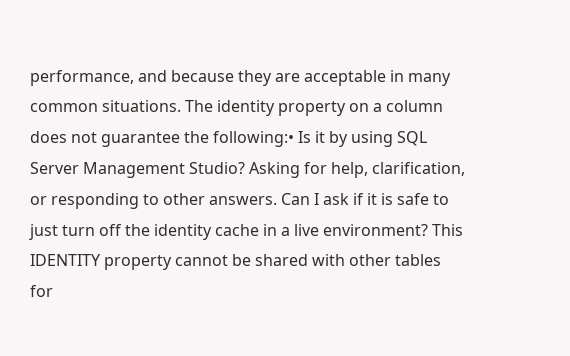performance, and because they are acceptable in many common situations. The identity property on a column does not guarantee the following:• Is it by using SQL Server Management Studio? Asking for help, clarification, or responding to other answers. Can I ask if it is safe to just turn off the identity cache in a live environment? This IDENTITY property cannot be shared with other tables for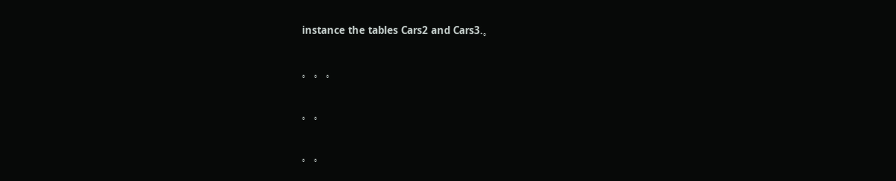instance the tables Cars2 and Cars3.。


。 。 。


。 。


。 。